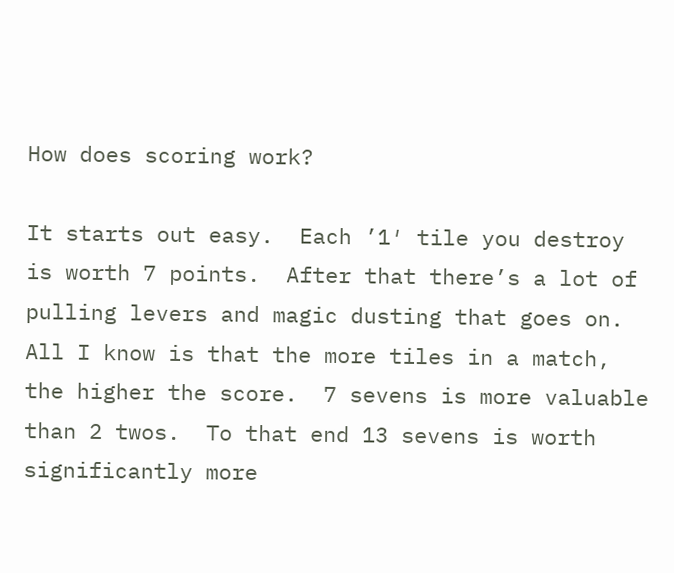How does scoring work?

It starts out easy.  Each ’1′ tile you destroy is worth 7 points.  After that there’s a lot of pulling levers and magic dusting that goes on.  All I know is that the more tiles in a match, the higher the score.  7 sevens is more valuable than 2 twos.  To that end 13 sevens is worth significantly more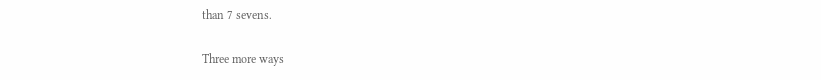than 7 sevens.

Three more ways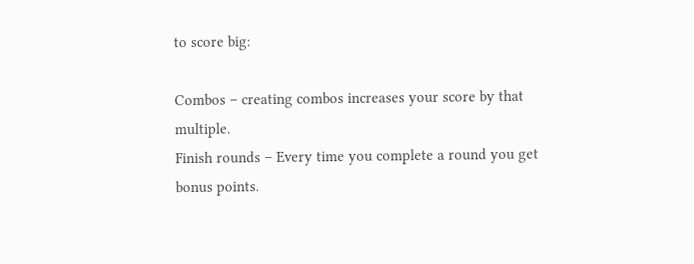to score big:

Combos – creating combos increases your score by that multiple.
Finish rounds – Every time you complete a round you get bonus points.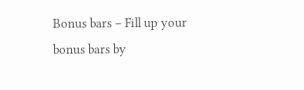Bonus bars – Fill up your bonus bars by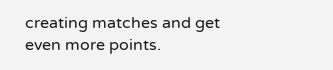creating matches and get even more points.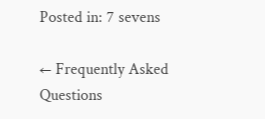Posted in: 7 sevens

← Frequently Asked Questions